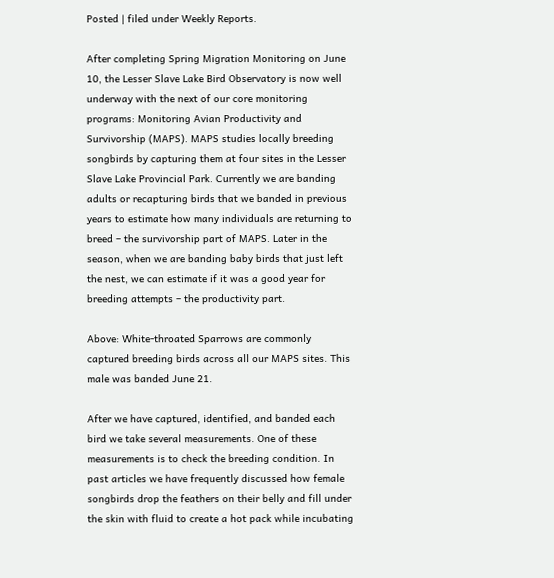Posted | filed under Weekly Reports.

After completing Spring Migration Monitoring on June 10, the Lesser Slave Lake Bird Observatory is now well underway with the next of our core monitoring programs: Monitoring Avian Productivity and Survivorship (MAPS). MAPS studies locally breeding songbirds by capturing them at four sites in the Lesser Slave Lake Provincial Park. Currently we are banding adults or recapturing birds that we banded in previous years to estimate how many individuals are returning to breed – the survivorship part of MAPS. Later in the season, when we are banding baby birds that just left the nest, we can estimate if it was a good year for breeding attempts – the productivity part.

Above: White-throated Sparrows are commonly captured breeding birds across all our MAPS sites. This male was banded June 21.

After we have captured, identified, and banded each bird we take several measurements. One of these measurements is to check the breeding condition. In past articles we have frequently discussed how female songbirds drop the feathers on their belly and fill under the skin with fluid to create a hot pack while incubating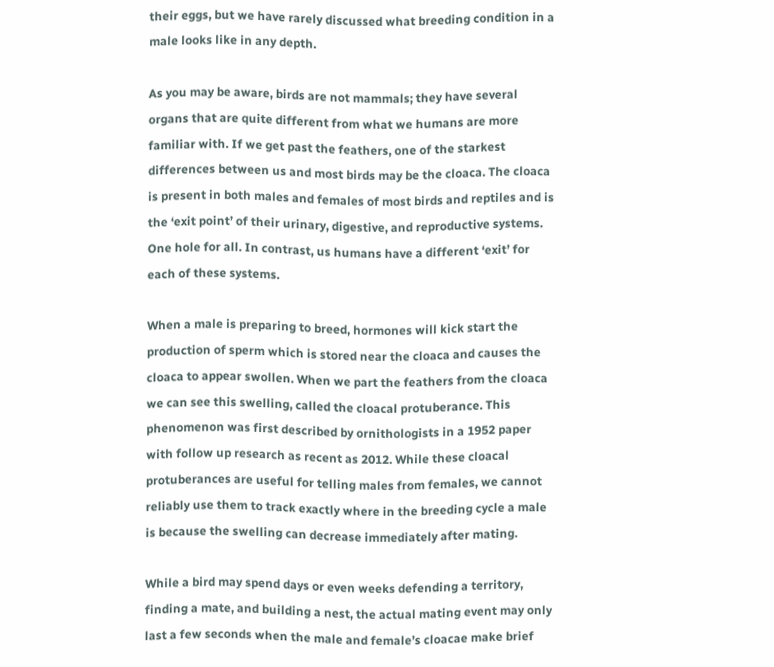their eggs, but we have rarely discussed what breeding condition in a male looks like in any depth.

As you may be aware, birds are not mammals; they have several organs that are quite different from what we humans are more familiar with. If we get past the feathers, one of the starkest differences between us and most birds may be the cloaca. The cloaca is present in both males and females of most birds and reptiles and is the ‘exit point’ of their urinary, digestive, and reproductive systems. One hole for all. In contrast, us humans have a different ‘exit’ for each of these systems.

When a male is preparing to breed, hormones will kick start the production of sperm which is stored near the cloaca and causes the cloaca to appear swollen. When we part the feathers from the cloaca we can see this swelling, called the cloacal protuberance. This phenomenon was first described by ornithologists in a 1952 paper with follow up research as recent as 2012. While these cloacal protuberances are useful for telling males from females, we cannot reliably use them to track exactly where in the breeding cycle a male is because the swelling can decrease immediately after mating.

While a bird may spend days or even weeks defending a territory, finding a mate, and building a nest, the actual mating event may only last a few seconds when the male and female’s cloacae make brief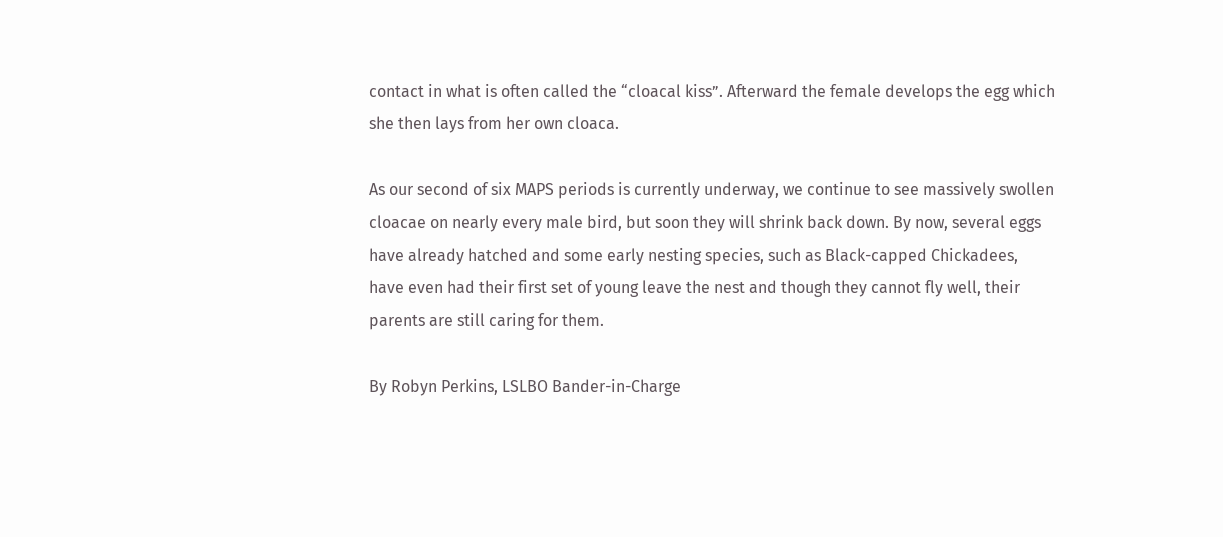contact in what is often called the “cloacal kiss”. Afterward the female develops the egg which she then lays from her own cloaca.

As our second of six MAPS periods is currently underway, we continue to see massively swollen cloacae on nearly every male bird, but soon they will shrink back down. By now, several eggs have already hatched and some early nesting species, such as Black-capped Chickadees, have even had their first set of young leave the nest and though they cannot fly well, their parents are still caring for them.

By Robyn Perkins, LSLBO Bander-in-Charge